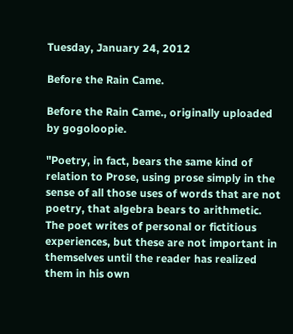Tuesday, January 24, 2012

Before the Rain Came.

Before the Rain Came., originally uploaded by gogoloopie.

"Poetry, in fact, bears the same kind of relation to Prose, using prose simply in the sense of all those uses of words that are not poetry, that algebra bears to arithmetic. The poet writes of personal or fictitious experiences, but these are not important in themselves until the reader has realized them in his own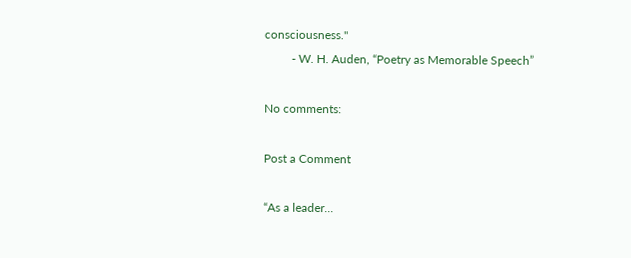consciousness."
         - W. H. Auden, “Poetry as Memorable Speech”

No comments:

Post a Comment

“As a leader...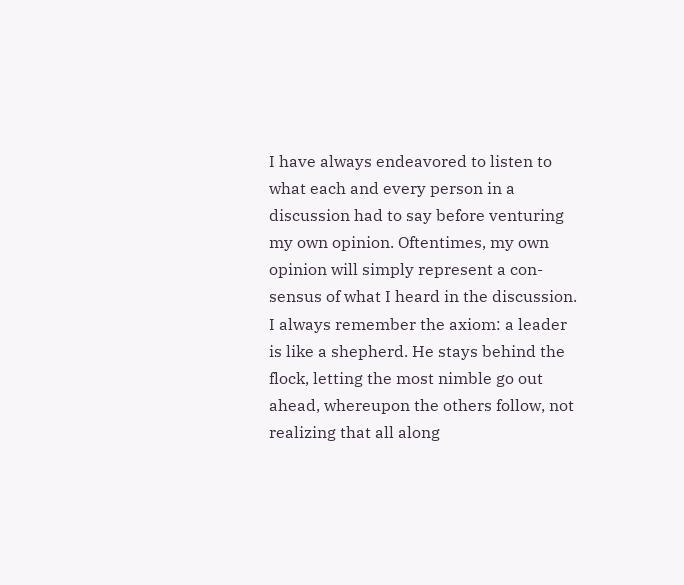I have always endeavored to listen to what each and every person in a discussion had to say before venturing my own opinion. Oftentimes, my own opinion will simply represent a con-sensus of what I heard in the discussion. I always remember the axiom: a leader is like a shepherd. He stays behind the flock, letting the most nimble go out ahead, whereupon the others follow, not realizing that all along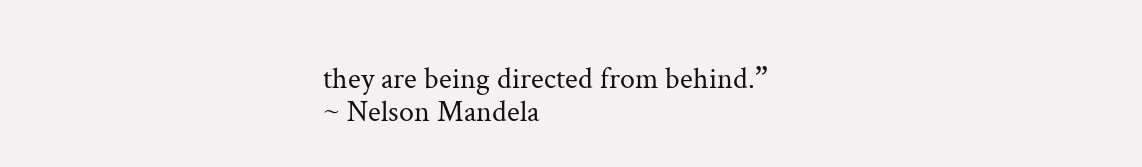they are being directed from behind.”
~ Nelson Mandela